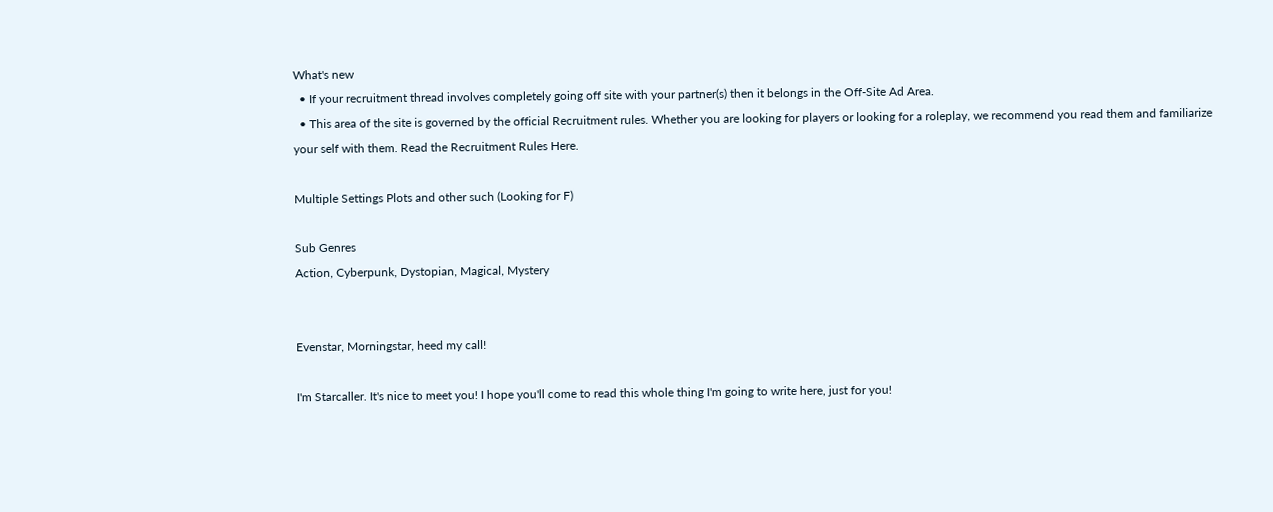What's new
  • If your recruitment thread involves completely going off site with your partner(s) then it belongs in the Off-Site Ad Area.
  • This area of the site is governed by the official Recruitment rules. Whether you are looking for players or looking for a roleplay, we recommend you read them and familiarize your self with them. Read the Recruitment Rules Here.

Multiple Settings Plots and other such (Looking for F)

Sub Genres
Action, Cyberpunk, Dystopian, Magical, Mystery


Evenstar, Morningstar, heed my call!

I'm Starcaller. It's nice to meet you! I hope you'll come to read this whole thing I'm going to write here, just for you!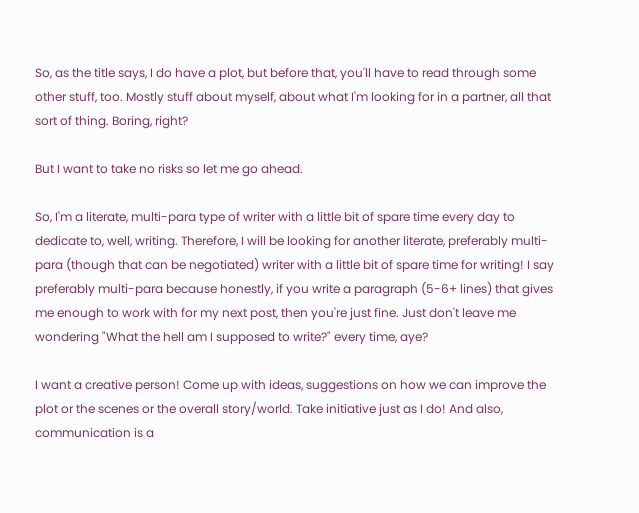So, as the title says, I do have a plot, but before that, you'll have to read through some other stuff, too. Mostly stuff about myself, about what I'm looking for in a partner, all that sort of thing. Boring, right?

But I want to take no risks so let me go ahead.

So, I'm a literate, multi-para type of writer with a little bit of spare time every day to dedicate to, well, writing. Therefore, I will be looking for another literate, preferably multi-para (though that can be negotiated) writer with a little bit of spare time for writing! I say preferably multi-para because honestly, if you write a paragraph (5-6+ lines) that gives me enough to work with for my next post, then you're just fine. Just don't leave me wondering "What the hell am I supposed to write?" every time, aye?

I want a creative person! Come up with ideas, suggestions on how we can improve the plot or the scenes or the overall story/world. Take initiative just as I do! And also, communication is a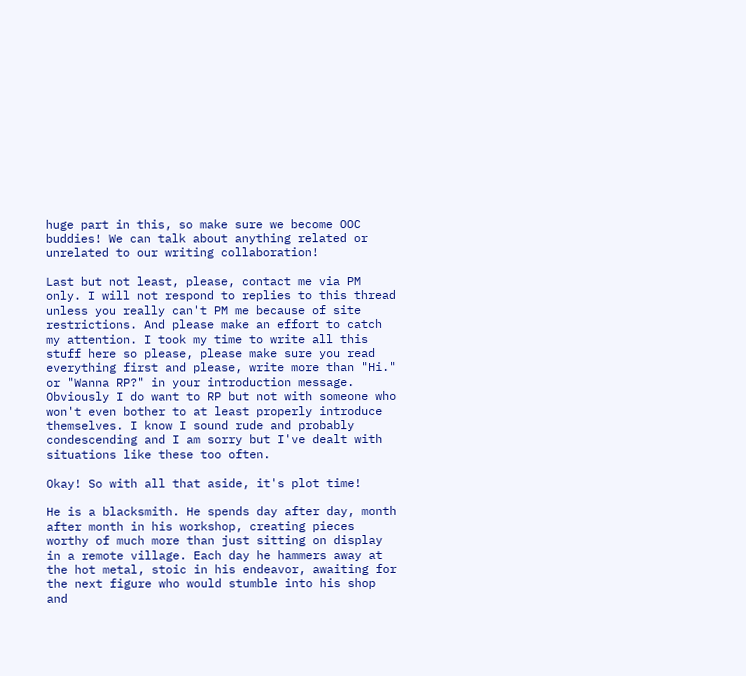huge part in this, so make sure we become OOC buddies! We can talk about anything related or unrelated to our writing collaboration!

Last but not least, please, contact me via PM only. I will not respond to replies to this thread unless you really can't PM me because of site restrictions. And please make an effort to catch my attention. I took my time to write all this stuff here so please, please make sure you read everything first and please, write more than "Hi." or "Wanna RP?" in your introduction message. Obviously I do want to RP but not with someone who won't even bother to at least properly introduce themselves. I know I sound rude and probably condescending and I am sorry but I've dealt with situations like these too often.

Okay! So with all that aside, it's plot time!

He is a blacksmith. He spends day after day, month after month in his workshop, creating pieces worthy of much more than just sitting on display in a remote village. Each day he hammers away at the hot metal, stoic in his endeavor, awaiting for the next figure who would stumble into his shop and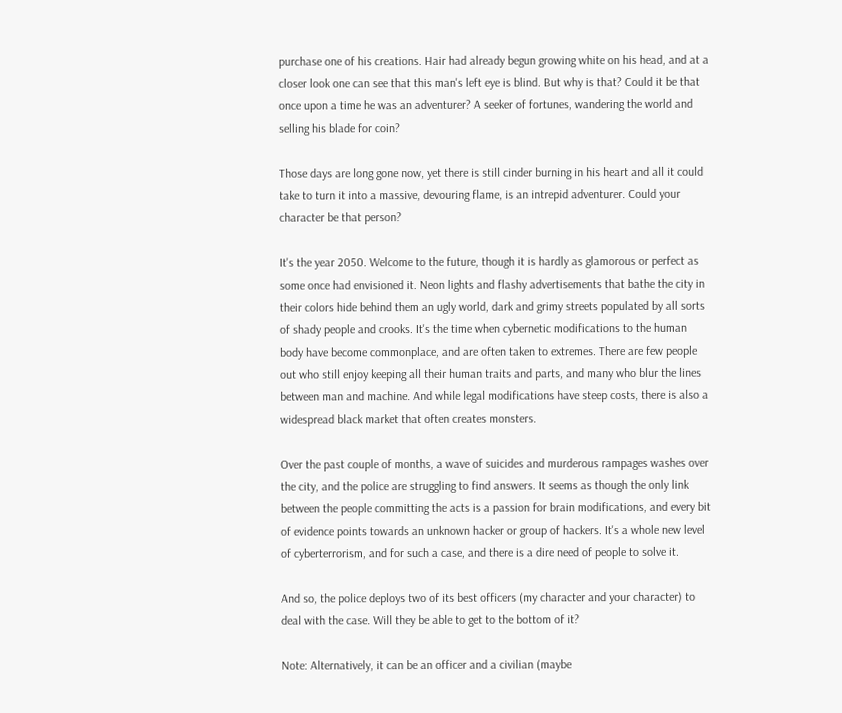purchase one of his creations. Hair had already begun growing white on his head, and at a closer look one can see that this man's left eye is blind. But why is that? Could it be that once upon a time he was an adventurer? A seeker of fortunes, wandering the world and selling his blade for coin?

Those days are long gone now, yet there is still cinder burning in his heart and all it could take to turn it into a massive, devouring flame, is an intrepid adventurer. Could your character be that person?

It's the year 2050. Welcome to the future, though it is hardly as glamorous or perfect as some once had envisioned it. Neon lights and flashy advertisements that bathe the city in their colors hide behind them an ugly world, dark and grimy streets populated by all sorts of shady people and crooks. It's the time when cybernetic modifications to the human body have become commonplace, and are often taken to extremes. There are few people out who still enjoy keeping all their human traits and parts, and many who blur the lines between man and machine. And while legal modifications have steep costs, there is also a widespread black market that often creates monsters.

Over the past couple of months, a wave of suicides and murderous rampages washes over the city, and the police are struggling to find answers. It seems as though the only link between the people committing the acts is a passion for brain modifications, and every bit of evidence points towards an unknown hacker or group of hackers. It's a whole new level of cyberterrorism, and for such a case, and there is a dire need of people to solve it.

And so, the police deploys two of its best officers (my character and your character) to deal with the case. Will they be able to get to the bottom of it?

Note: Alternatively, it can be an officer and a civilian (maybe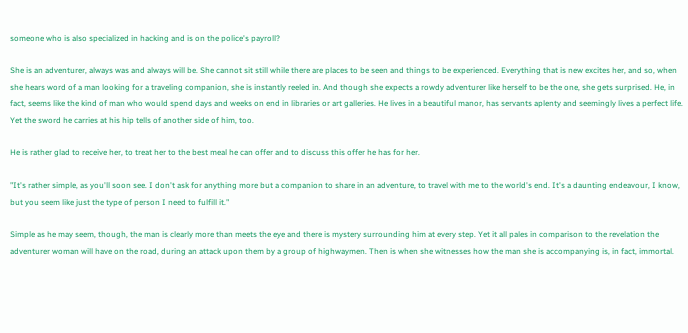someone who is also specialized in hacking and is on the police's payroll?

She is an adventurer, always was and always will be. She cannot sit still while there are places to be seen and things to be experienced. Everything that is new excites her, and so, when she hears word of a man looking for a traveling companion, she is instantly reeled in. And though she expects a rowdy adventurer like herself to be the one, she gets surprised. He, in fact, seems like the kind of man who would spend days and weeks on end in libraries or art galleries. He lives in a beautiful manor, has servants aplenty and seemingly lives a perfect life. Yet the sword he carries at his hip tells of another side of him, too.

He is rather glad to receive her, to treat her to the best meal he can offer and to discuss this offer he has for her.

"It's rather simple, as you'll soon see. I don't ask for anything more but a companion to share in an adventure, to travel with me to the world's end. It's a daunting endeavour, I know, but you seem like just the type of person I need to fulfill it."

Simple as he may seem, though, the man is clearly more than meets the eye and there is mystery surrounding him at every step. Yet it all pales in comparison to the revelation the adventurer woman will have on the road, during an attack upon them by a group of highwaymen. Then is when she witnesses how the man she is accompanying is, in fact, immortal.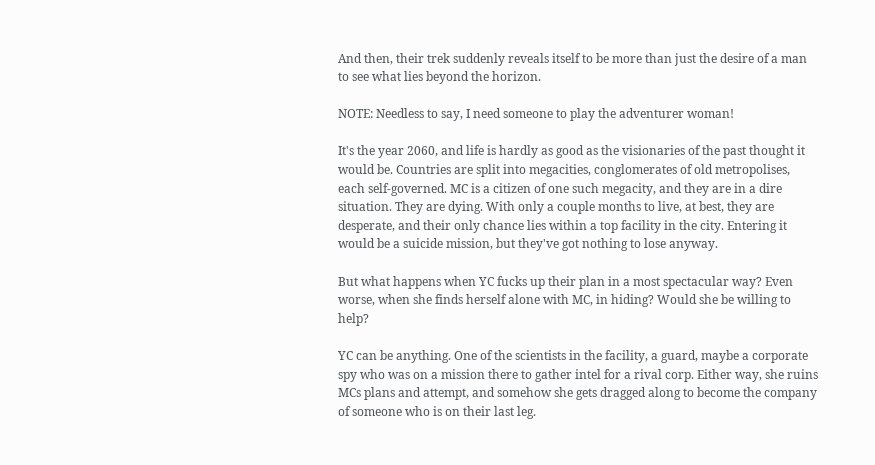And then, their trek suddenly reveals itself to be more than just the desire of a man to see what lies beyond the horizon.

NOTE: Needless to say, I need someone to play the adventurer woman!

It's the year 2060, and life is hardly as good as the visionaries of the past thought it would be. Countries are split into megacities, conglomerates of old metropolises, each self-governed. MC is a citizen of one such megacity, and they are in a dire situation. They are dying. With only a couple months to live, at best, they are desperate, and their only chance lies within a top facility in the city. Entering it would be a suicide mission, but they've got nothing to lose anyway.

But what happens when YC fucks up their plan in a most spectacular way? Even worse, when she finds herself alone with MC, in hiding? Would she be willing to help?

YC can be anything. One of the scientists in the facility, a guard, maybe a corporate spy who was on a mission there to gather intel for a rival corp. Either way, she ruins MCs plans and attempt, and somehow she gets dragged along to become the company of someone who is on their last leg.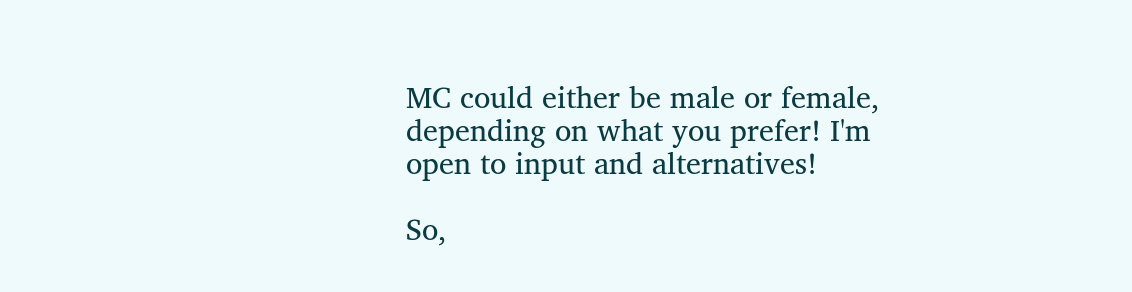MC could either be male or female, depending on what you prefer! I'm open to input and alternatives!

So,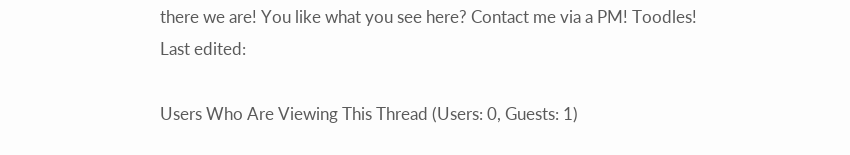there we are! You like what you see here? Contact me via a PM! Toodles!
Last edited:

Users Who Are Viewing This Thread (Users: 0, Guests: 1)